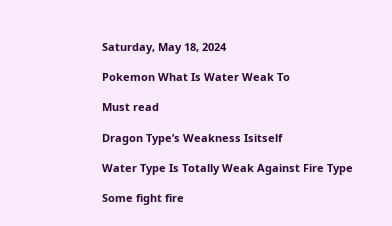Saturday, May 18, 2024

Pokemon What Is Water Weak To

Must read

Dragon Type’s Weakness Isitself

Water Type Is Totally Weak Against Fire Type

Some fight fire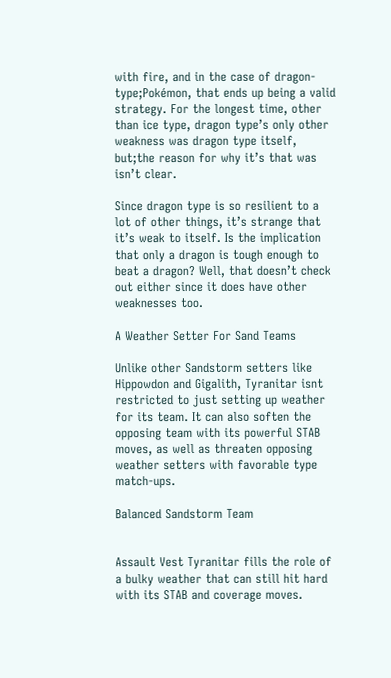with fire, and in the case of dragon-type;Pokémon, that ends up being a valid strategy. For the longest time, other than ice type, dragon type’s only other weakness was dragon type itself, but;the reason for why it’s that was isn’t clear.

Since dragon type is so resilient to a lot of other things, it’s strange that it’s weak to itself. Is the implication that only a dragon is tough enough to beat a dragon? Well, that doesn’t check out either since it does have other weaknesses too.

A Weather Setter For Sand Teams

Unlike other Sandstorm setters like Hippowdon and Gigalith, Tyranitar isnt restricted to just setting up weather for its team. It can also soften the opposing team with its powerful STAB moves, as well as threaten opposing weather setters with favorable type match-ups.

Balanced Sandstorm Team


Assault Vest Tyranitar fills the role of a bulky weather that can still hit hard with its STAB and coverage moves.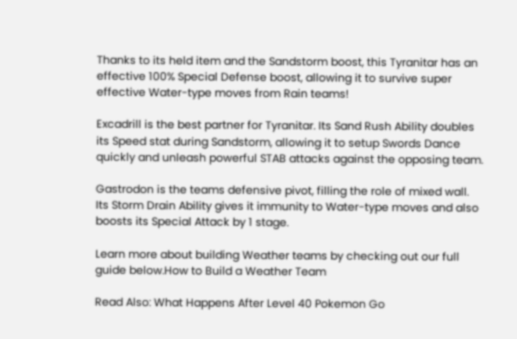Thanks to its held item and the Sandstorm boost, this Tyranitar has an effective 100% Special Defense boost, allowing it to survive super effective Water-type moves from Rain teams!

Excadrill is the best partner for Tyranitar. Its Sand Rush Ability doubles its Speed stat during Sandstorm, allowing it to setup Swords Dance quickly and unleash powerful STAB attacks against the opposing team.

Gastrodon is the teams defensive pivot, filling the role of mixed wall. Its Storm Drain Ability gives it immunity to Water-type moves and also boosts its Special Attack by 1 stage.

Learn more about building Weather teams by checking out our full guide below.How to Build a Weather Team

Read Also: What Happens After Level 40 Pokemon Go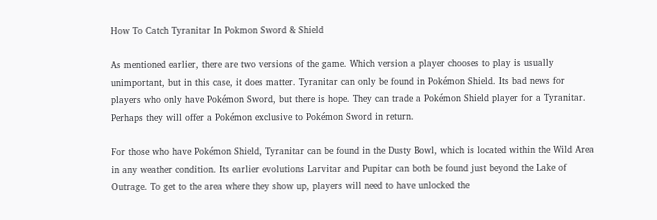How To Catch Tyranitar In Pokmon Sword & Shield

As mentioned earlier, there are two versions of the game. Which version a player chooses to play is usually unimportant, but in this case, it does matter. Tyranitar can only be found in Pokémon Shield. Its bad news for players who only have Pokémon Sword, but there is hope. They can trade a Pokémon Shield player for a Tyranitar. Perhaps they will offer a Pokémon exclusive to Pokémon Sword in return.

For those who have Pokémon Shield, Tyranitar can be found in the Dusty Bowl, which is located within the Wild Area in any weather condition. Its earlier evolutions Larvitar and Pupitar can both be found just beyond the Lake of Outrage. To get to the area where they show up, players will need to have unlocked the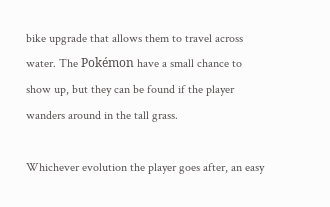bike upgrade that allows them to travel across water. The Pokémon have a small chance to show up, but they can be found if the player wanders around in the tall grass.

Whichever evolution the player goes after, an easy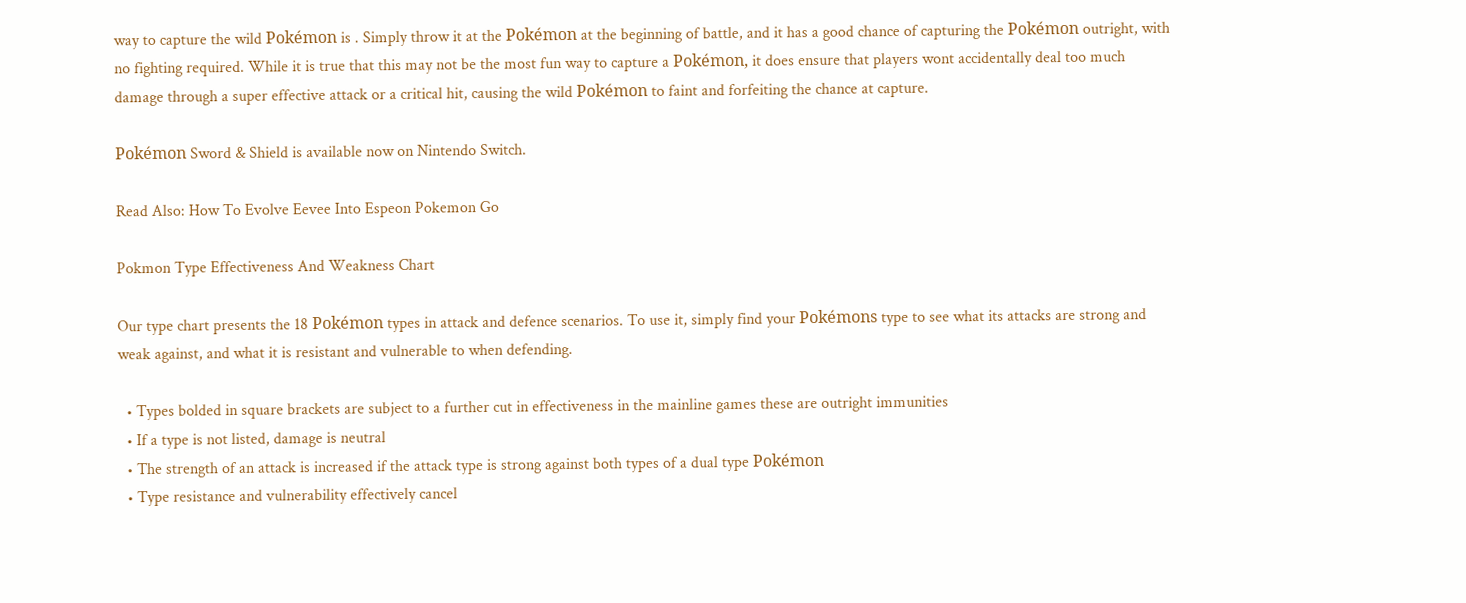way to capture the wild Pokémon is . Simply throw it at the Pokémon at the beginning of battle, and it has a good chance of capturing the Pokémon outright, with no fighting required. While it is true that this may not be the most fun way to capture a Pokémon, it does ensure that players wont accidentally deal too much damage through a super effective attack or a critical hit, causing the wild Pokémon to faint and forfeiting the chance at capture.

Pokémon Sword & Shield is available now on Nintendo Switch.

Read Also: How To Evolve Eevee Into Espeon Pokemon Go

Pokmon Type Effectiveness And Weakness Chart

Our type chart presents the 18 Pokémon types in attack and defence scenarios. To use it, simply find your Pokémons type to see what its attacks are strong and weak against, and what it is resistant and vulnerable to when defending.

  • Types bolded in square brackets are subject to a further cut in effectiveness in the mainline games these are outright immunities
  • If a type is not listed, damage is neutral
  • The strength of an attack is increased if the attack type is strong against both types of a dual type Pokémon
  • Type resistance and vulnerability effectively cancel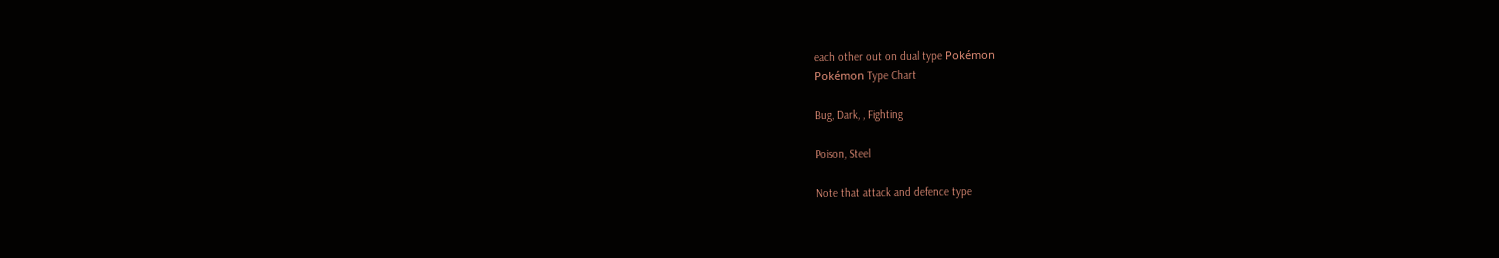each other out on dual type Pokémon
Pokémon Type Chart

Bug, Dark, , Fighting

Poison, Steel

Note that attack and defence type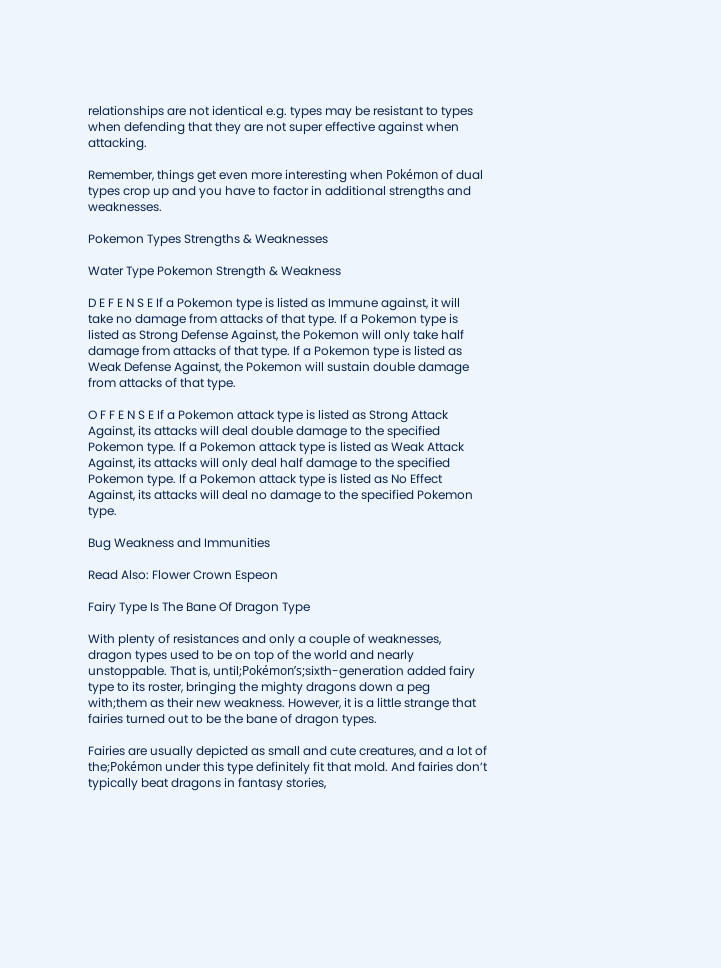relationships are not identical e.g. types may be resistant to types when defending that they are not super effective against when attacking.

Remember, things get even more interesting when Pokémon of dual types crop up and you have to factor in additional strengths and weaknesses.

Pokemon Types Strengths & Weaknesses

Water Type Pokemon Strength & Weakness

D E F E N S E If a Pokemon type is listed as Immune against, it will take no damage from attacks of that type. If a Pokemon type is listed as Strong Defense Against, the Pokemon will only take half damage from attacks of that type. If a Pokemon type is listed as Weak Defense Against, the Pokemon will sustain double damage from attacks of that type.

O F F E N S E If a Pokemon attack type is listed as Strong Attack Against, its attacks will deal double damage to the specified Pokemon type. If a Pokemon attack type is listed as Weak Attack Against, its attacks will only deal half damage to the specified Pokemon type. If a Pokemon attack type is listed as No Effect Against, its attacks will deal no damage to the specified Pokemon type.

Bug Weakness and Immunities

Read Also: Flower Crown Espeon

Fairy Type Is The Bane Of Dragon Type

With plenty of resistances and only a couple of weaknesses, dragon types used to be on top of the world and nearly unstoppable. That is, until;Pokémon’s;sixth-generation added fairy type to its roster, bringing the mighty dragons down a peg with;them as their new weakness. However, it is a little strange that fairies turned out to be the bane of dragon types.

Fairies are usually depicted as small and cute creatures, and a lot of the;Pokémon under this type definitely fit that mold. And fairies don’t typically beat dragons in fantasy stories,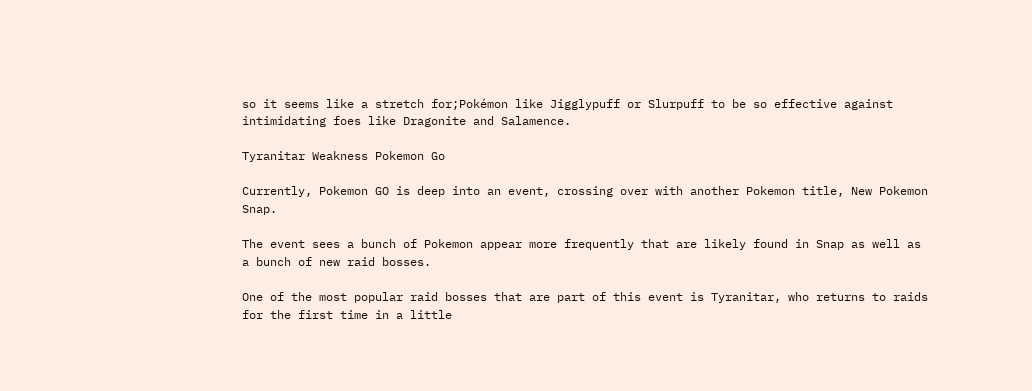so it seems like a stretch for;Pokémon like Jigglypuff or Slurpuff to be so effective against intimidating foes like Dragonite and Salamence.

Tyranitar Weakness Pokemon Go

Currently, Pokemon GO is deep into an event, crossing over with another Pokemon title, New Pokemon Snap.

The event sees a bunch of Pokemon appear more frequently that are likely found in Snap as well as a bunch of new raid bosses.

One of the most popular raid bosses that are part of this event is Tyranitar, who returns to raids for the first time in a little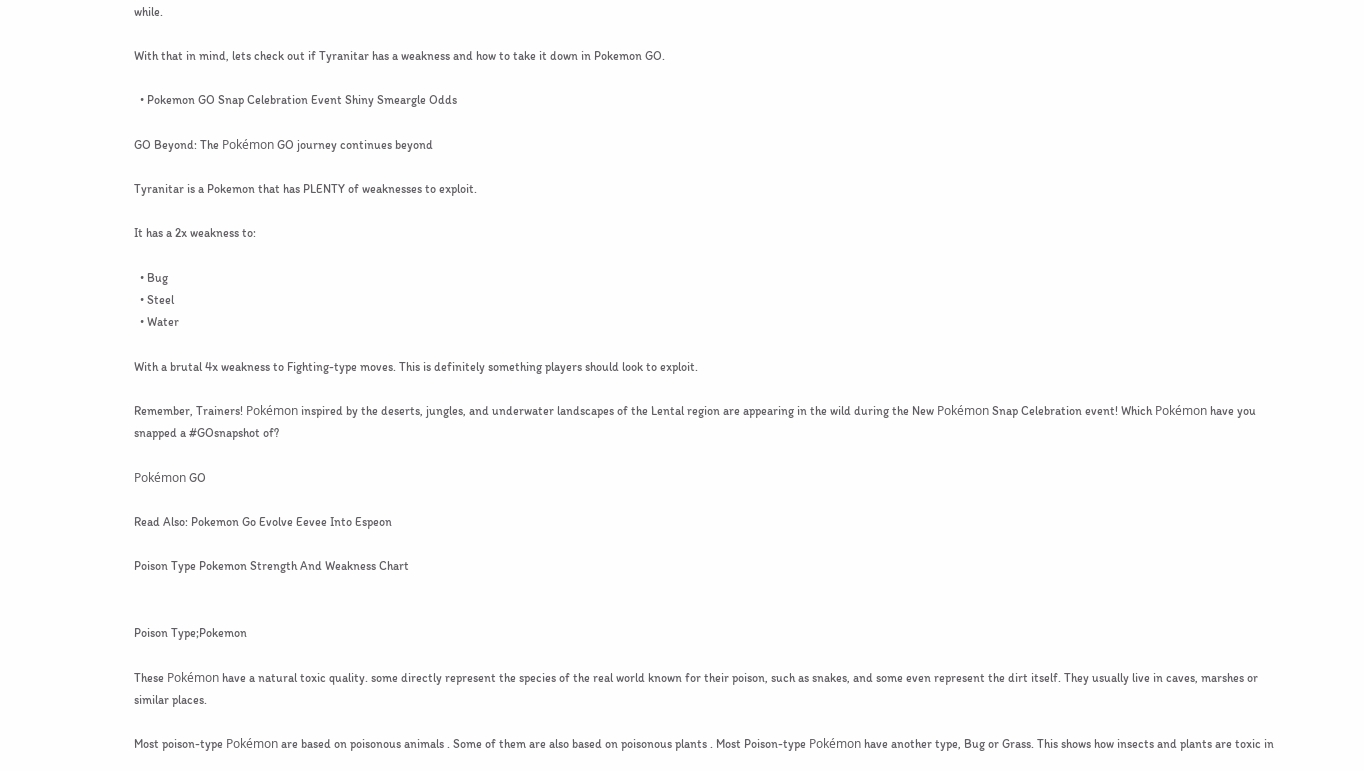while.

With that in mind, lets check out if Tyranitar has a weakness and how to take it down in Pokemon GO.

  • Pokemon GO Snap Celebration Event Shiny Smeargle Odds

GO Beyond: The Pokémon GO journey continues beyond

Tyranitar is a Pokemon that has PLENTY of weaknesses to exploit.

It has a 2x weakness to:

  • Bug
  • Steel
  • Water

With a brutal 4x weakness to Fighting-type moves. This is definitely something players should look to exploit.

Remember, Trainers! Pokémon inspired by the deserts, jungles, and underwater landscapes of the Lental region are appearing in the wild during the New Pokémon Snap Celebration event! Which Pokémon have you snapped a #GOsnapshot of?

Pokémon GO

Read Also: Pokemon Go Evolve Eevee Into Espeon

Poison Type Pokemon Strength And Weakness Chart


Poison Type;Pokemon

These Pokémon have a natural toxic quality. some directly represent the species of the real world known for their poison, such as snakes, and some even represent the dirt itself. They usually live in caves, marshes or similar places.

Most poison-type Pokémon are based on poisonous animals . Some of them are also based on poisonous plants . Most Poison-type Pokémon have another type, Bug or Grass. This shows how insects and plants are toxic in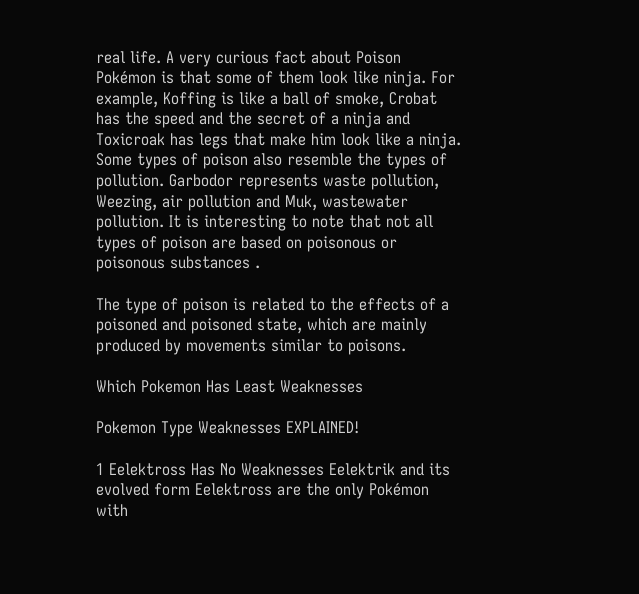real life. A very curious fact about Poison Pokémon is that some of them look like ninja. For example, Koffing is like a ball of smoke, Crobat has the speed and the secret of a ninja and Toxicroak has legs that make him look like a ninja. Some types of poison also resemble the types of pollution. Garbodor represents waste pollution, Weezing, air pollution and Muk, wastewater pollution. It is interesting to note that not all types of poison are based on poisonous or poisonous substances .

The type of poison is related to the effects of a poisoned and poisoned state, which are mainly produced by movements similar to poisons.

Which Pokemon Has Least Weaknesses

Pokemon Type Weaknesses EXPLAINED!

1 Eelektross Has No Weaknesses Eelektrik and its evolved form Eelektross are the only Pokémon with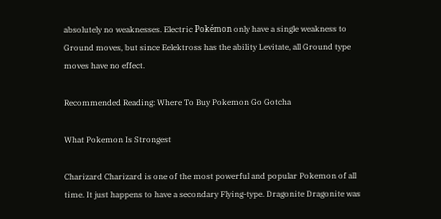absolutely no weaknesses. Electric Pokémon only have a single weakness to Ground moves, but since Eelektross has the ability Levitate, all Ground type moves have no effect.

Recommended Reading: Where To Buy Pokemon Go Gotcha

What Pokemon Is Strongest

Charizard Charizard is one of the most powerful and popular Pokemon of all time. It just happens to have a secondary Flying-type. Dragonite Dragonite was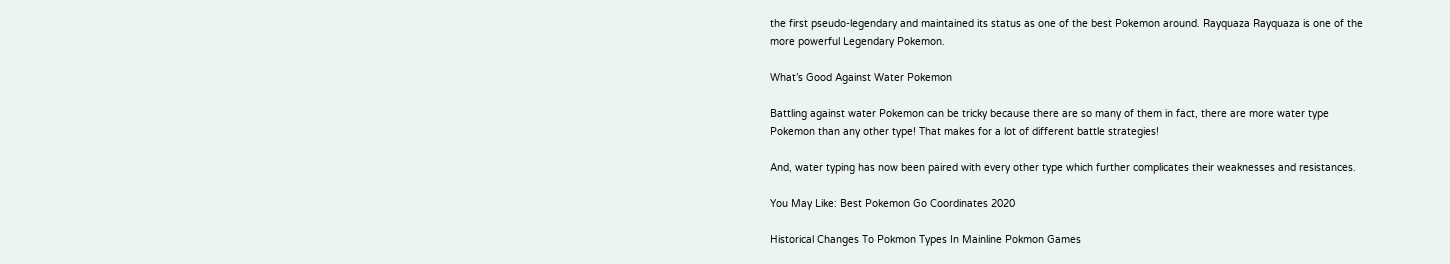the first pseudo-legendary and maintained its status as one of the best Pokemon around. Rayquaza Rayquaza is one of the more powerful Legendary Pokemon.

What’s Good Against Water Pokemon

Battling against water Pokemon can be tricky because there are so many of them in fact, there are more water type Pokemon than any other type! That makes for a lot of different battle strategies!

And, water typing has now been paired with every other type which further complicates their weaknesses and resistances.

You May Like: Best Pokemon Go Coordinates 2020

Historical Changes To Pokmon Types In Mainline Pokmon Games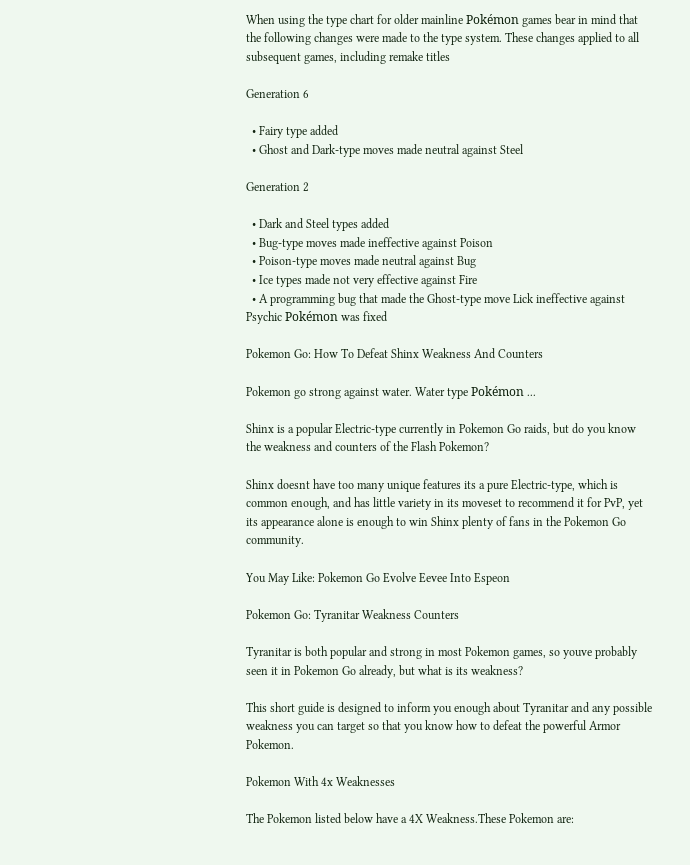When using the type chart for older mainline Pokémon games bear in mind that the following changes were made to the type system. These changes applied to all subsequent games, including remake titles

Generation 6

  • Fairy type added
  • Ghost and Dark-type moves made neutral against Steel

Generation 2

  • Dark and Steel types added
  • Bug-type moves made ineffective against Poison
  • Poison-type moves made neutral against Bug
  • Ice types made not very effective against Fire
  • A programming bug that made the Ghost-type move Lick ineffective against Psychic Pokémon was fixed

Pokemon Go: How To Defeat Shinx Weakness And Counters

Pokemon go strong against water. Water type Pokémon ...

Shinx is a popular Electric-type currently in Pokemon Go raids, but do you know the weakness and counters of the Flash Pokemon?

Shinx doesnt have too many unique features its a pure Electric-type, which is common enough, and has little variety in its moveset to recommend it for PvP, yet its appearance alone is enough to win Shinx plenty of fans in the Pokemon Go community.

You May Like: Pokemon Go Evolve Eevee Into Espeon

Pokemon Go: Tyranitar Weakness Counters

Tyranitar is both popular and strong in most Pokemon games, so youve probably seen it in Pokemon Go already, but what is its weakness?

This short guide is designed to inform you enough about Tyranitar and any possible weakness you can target so that you know how to defeat the powerful Armor Pokemon.

Pokemon With 4x Weaknesses

The Pokemon listed below have a 4X Weakness.These Pokemon are: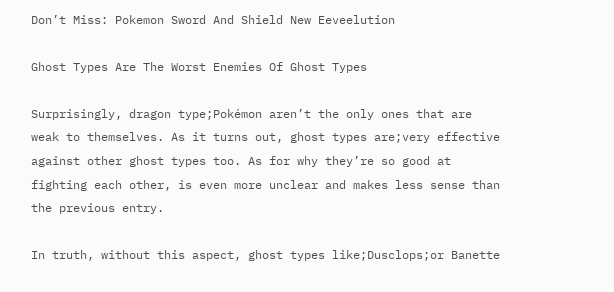Don’t Miss: Pokemon Sword And Shield New Eeveelution

Ghost Types Are The Worst Enemies Of Ghost Types

Surprisingly, dragon type;Pokémon aren’t the only ones that are weak to themselves. As it turns out, ghost types are;very effective against other ghost types too. As for why they’re so good at fighting each other, is even more unclear and makes less sense than the previous entry.

In truth, without this aspect, ghost types like;Dusclops;or Banette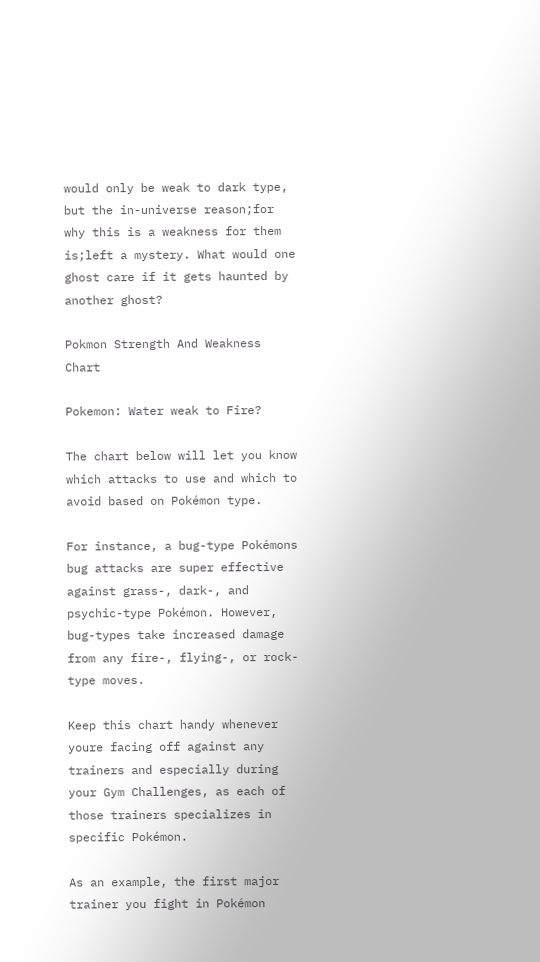would only be weak to dark type, but the in-universe reason;for why this is a weakness for them is;left a mystery. What would one ghost care if it gets haunted by another ghost?

Pokmon Strength And Weakness Chart

Pokemon: Water weak to Fire?

The chart below will let you know which attacks to use and which to avoid based on Pokémon type.

For instance, a bug-type Pokémons bug attacks are super effective against grass-, dark-, and psychic-type Pokémon. However, bug-types take increased damage from any fire-, flying-, or rock-type moves.

Keep this chart handy whenever youre facing off against any trainers and especially during your Gym Challenges, as each of those trainers specializes in specific Pokémon.

As an example, the first major trainer you fight in Pokémon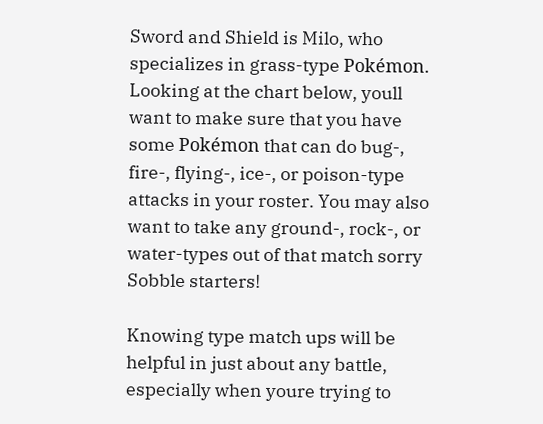Sword and Shield is Milo, who specializes in grass-type Pokémon. Looking at the chart below, youll want to make sure that you have some Pokémon that can do bug-, fire-, flying-, ice-, or poison-type attacks in your roster. You may also want to take any ground-, rock-, or water-types out of that match sorry Sobble starters!

Knowing type match ups will be helpful in just about any battle, especially when youre trying to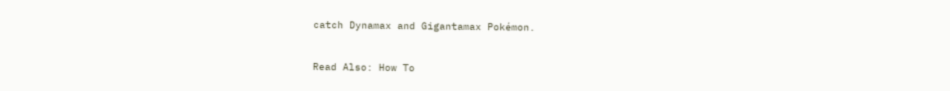catch Dynamax and Gigantamax Pokémon.

Read Also: How To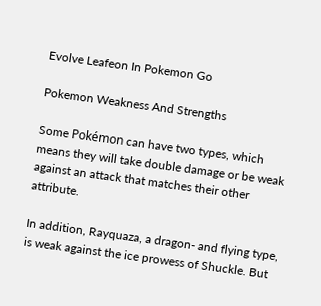Evolve Leafeon In Pokemon Go

Pokemon Weakness And Strengths

Some Pokémon can have two types, which means they will take double damage or be weak against an attack that matches their other attribute.

In addition, Rayquaza, a dragon- and flying type, is weak against the ice prowess of Shuckle. But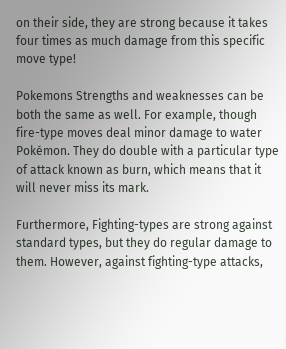on their side, they are strong because it takes four times as much damage from this specific move type!

Pokemons Strengths and weaknesses can be both the same as well. For example, though fire-type moves deal minor damage to water Pokémon. They do double with a particular type of attack known as burn, which means that it will never miss its mark.

Furthermore, Fighting-types are strong against standard types, but they do regular damage to them. However, against fighting-type attacks,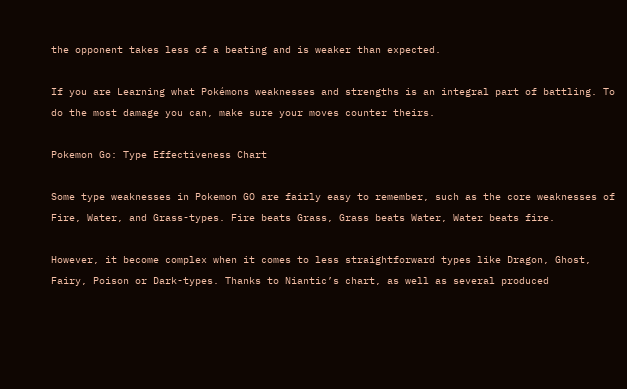the opponent takes less of a beating and is weaker than expected.

If you are Learning what Pokémons weaknesses and strengths is an integral part of battling. To do the most damage you can, make sure your moves counter theirs.

Pokemon Go: Type Effectiveness Chart

Some type weaknesses in Pokemon GO are fairly easy to remember, such as the core weaknesses of Fire, Water, and Grass-types. Fire beats Grass, Grass beats Water, Water beats fire.

However, it become complex when it comes to less straightforward types like Dragon, Ghost, Fairy, Poison or Dark-types. Thanks to Niantic’s chart, as well as several produced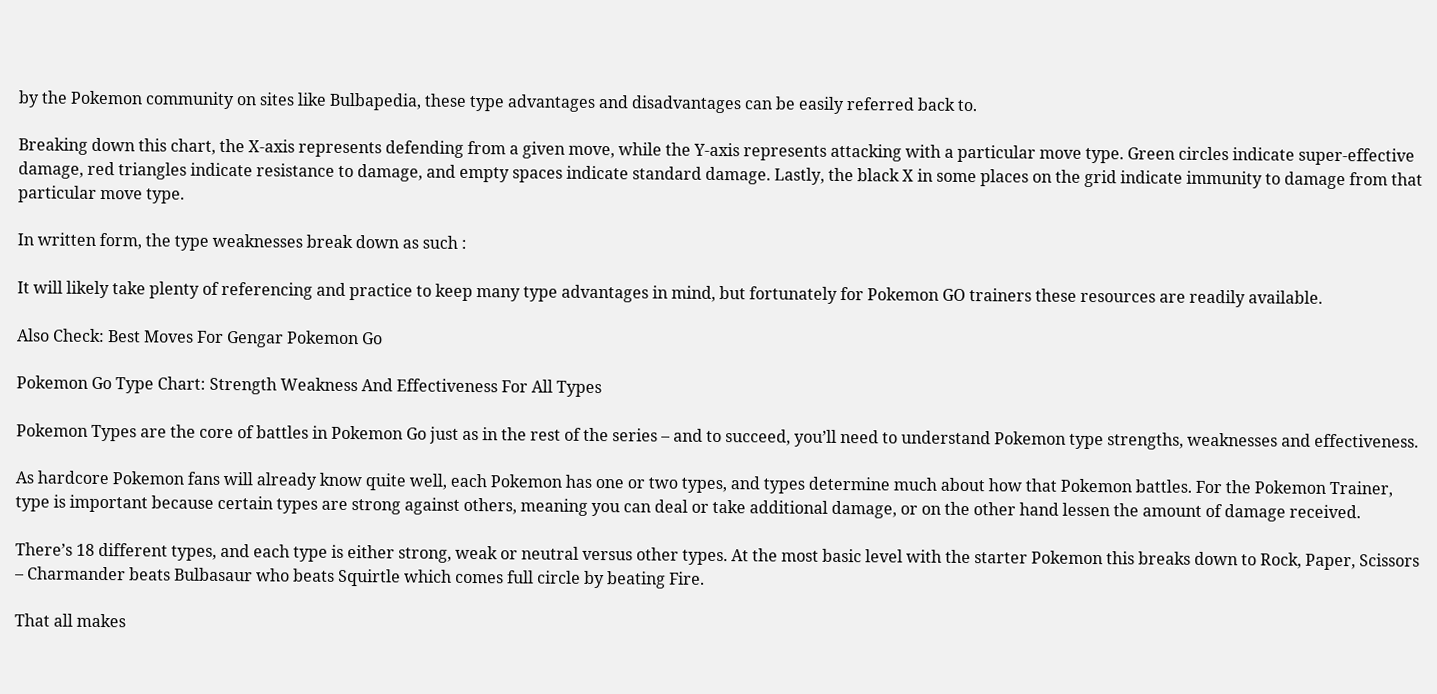by the Pokemon community on sites like Bulbapedia, these type advantages and disadvantages can be easily referred back to.

Breaking down this chart, the X-axis represents defending from a given move, while the Y-axis represents attacking with a particular move type. Green circles indicate super-effective damage, red triangles indicate resistance to damage, and empty spaces indicate standard damage. Lastly, the black X in some places on the grid indicate immunity to damage from that particular move type.

In written form, the type weaknesses break down as such :

It will likely take plenty of referencing and practice to keep many type advantages in mind, but fortunately for Pokemon GO trainers these resources are readily available.

Also Check: Best Moves For Gengar Pokemon Go

Pokemon Go Type Chart: Strength Weakness And Effectiveness For All Types

Pokemon Types are the core of battles in Pokemon Go just as in the rest of the series – and to succeed, you’ll need to understand Pokemon type strengths, weaknesses and effectiveness.

As hardcore Pokemon fans will already know quite well, each Pokemon has one or two types, and types determine much about how that Pokemon battles. For the Pokemon Trainer, type is important because certain types are strong against others, meaning you can deal or take additional damage, or on the other hand lessen the amount of damage received.

There’s 18 different types, and each type is either strong, weak or neutral versus other types. At the most basic level with the starter Pokemon this breaks down to Rock, Paper, Scissors – Charmander beats Bulbasaur who beats Squirtle which comes full circle by beating Fire.

That all makes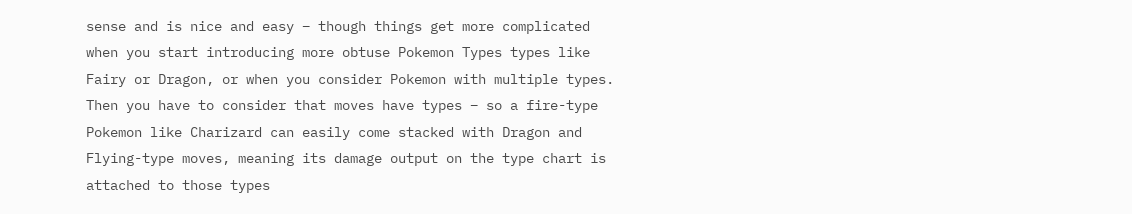sense and is nice and easy – though things get more complicated when you start introducing more obtuse Pokemon Types types like Fairy or Dragon, or when you consider Pokemon with multiple types. Then you have to consider that moves have types – so a fire-type Pokemon like Charizard can easily come stacked with Dragon and Flying-type moves, meaning its damage output on the type chart is attached to those types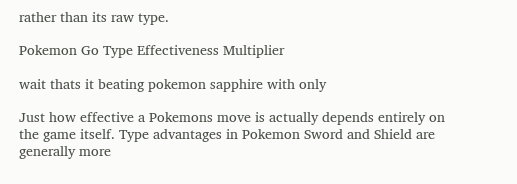rather than its raw type.

Pokemon Go Type Effectiveness Multiplier

wait thats it beating pokemon sapphire with only

Just how effective a Pokemons move is actually depends entirely on the game itself. Type advantages in Pokemon Sword and Shield are generally more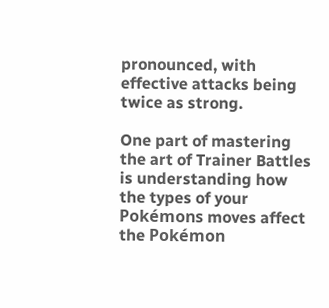pronounced, with effective attacks being twice as strong.

One part of mastering the art of Trainer Battles is understanding how the types of your Pokémons moves affect the Pokémon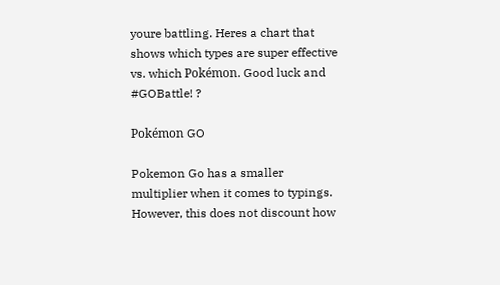youre battling. Heres a chart that shows which types are super effective vs. which Pokémon. Good luck and #GOBattle! ?

Pokémon GO

Pokemon Go has a smaller multiplier when it comes to typings. However, this does not discount how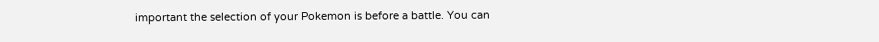important the selection of your Pokemon is before a battle. You can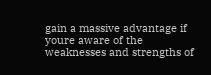gain a massive advantage if youre aware of the weaknesses and strengths of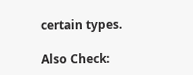certain types.

Also Check: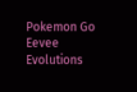Pokemon Go Eevee Evolutions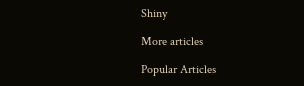Shiny

More articles

Popular Articles